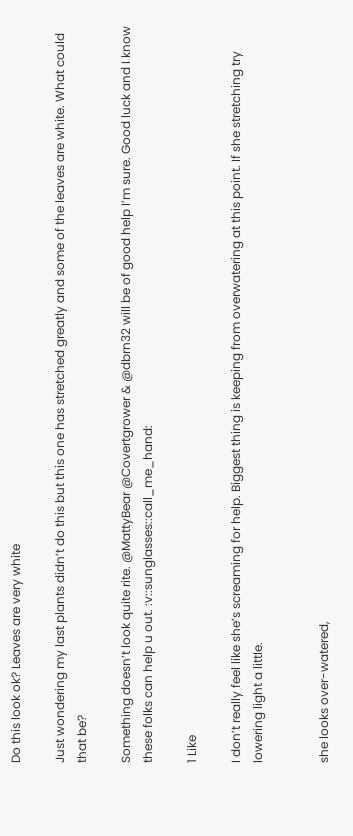Do this look ok? Leaves are very white

Just wondering my last plants didn’t do this but this one has stretched greatly and some of the leaves are white. What could that be?

Something doesn’t look quite rite. @MattyBear @Covertgrower & @dbrn32 will be of good help I’m sure. Good luck and I know these folks can help u out. :v::sunglasses::call_me_hand:

1 Like

I don’t really feel like she’s screaming for help. Biggest thing is keeping from overwatering at this point. If she stretching try lowering light a little.


she looks over-watered,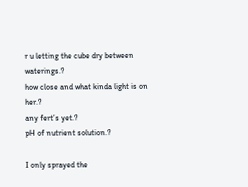r u letting the cube dry between waterings.?
how close and what kinda light is on her.?
any fert’s yet.?
pH of nutrient solution.?

I only sprayed the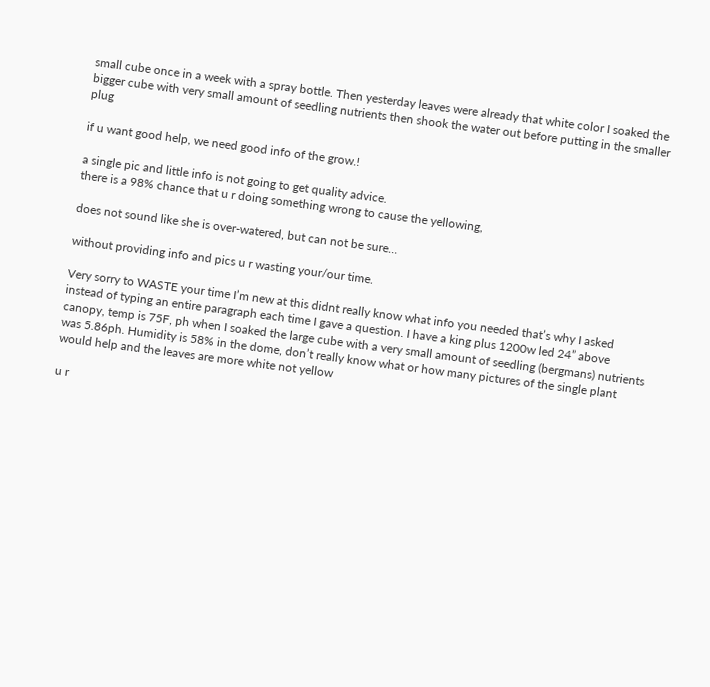small cube once in a week with a spray bottle. Then yesterday leaves were already that white color I soaked the bigger cube with very small amount of seedling nutrients then shook the water out before putting in the smaller plug

if u want good help, we need good info of the grow.!

a single pic and little info is not going to get quality advice.
there is a 98% chance that u r doing something wrong to cause the yellowing,

does not sound like she is over-watered, but can not be sure…

without providing info and pics u r wasting your/our time.

Very sorry to WASTE your time I’m new at this didnt really know what info you needed that’s why I asked instead of typing an entire paragraph each time I gave a question. I have a king plus 1200w led 24” above canopy, temp is 75F, ph when I soaked the large cube with a very small amount of seedling (bergmans) nutrients was 5.86ph. Humidity is 58% in the dome, don’t really know what or how many pictures of the single plant would help and the leaves are more white not yellow

u r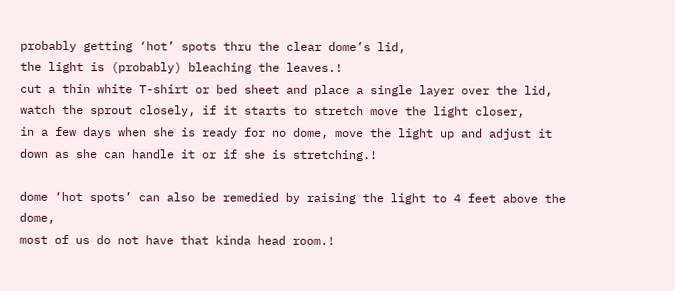probably getting ‘hot’ spots thru the clear dome’s lid,
the light is (probably) bleaching the leaves.!
cut a thin white T-shirt or bed sheet and place a single layer over the lid,
watch the sprout closely, if it starts to stretch move the light closer,
in a few days when she is ready for no dome, move the light up and adjust it down as she can handle it or if she is stretching.!

dome ‘hot spots’ can also be remedied by raising the light to 4 feet above the dome,
most of us do not have that kinda head room.!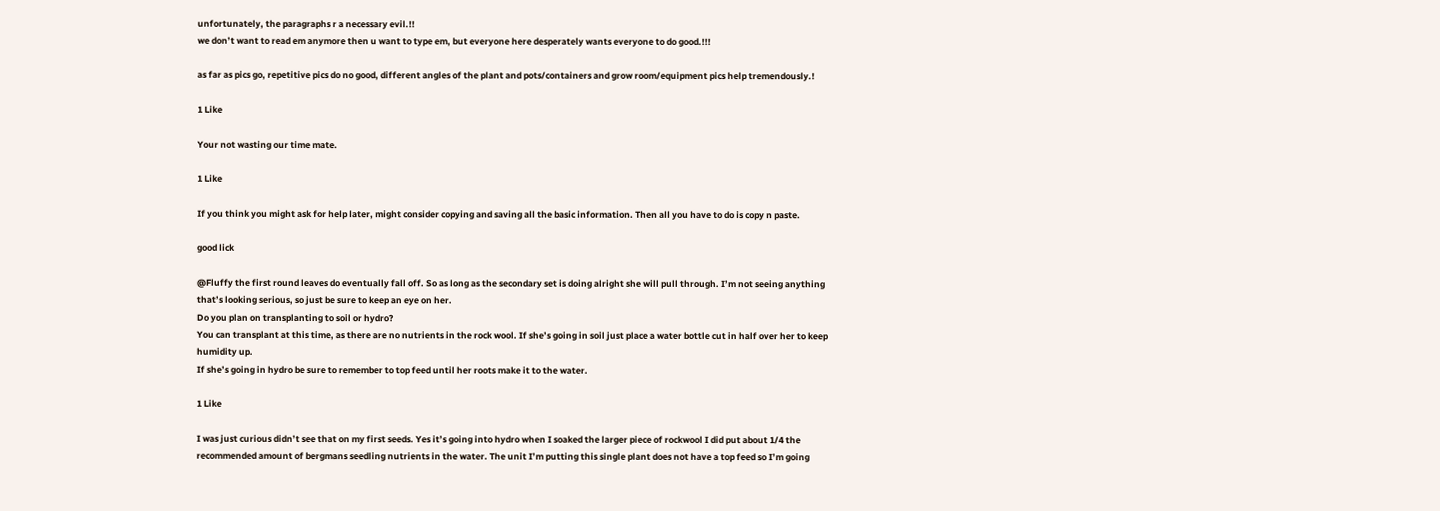unfortunately, the paragraphs r a necessary evil.!!
we don’t want to read em anymore then u want to type em, but everyone here desperately wants everyone to do good.!!!

as far as pics go, repetitive pics do no good, different angles of the plant and pots/containers and grow room/equipment pics help tremendously.!

1 Like

Your not wasting our time mate.

1 Like

If you think you might ask for help later, might consider copying and saving all the basic information. Then all you have to do is copy n paste.

good lick

@Fluffy the first round leaves do eventually fall off. So as long as the secondary set is doing alright she will pull through. I’m not seeing anything that’s looking serious, so just be sure to keep an eye on her.
Do you plan on transplanting to soil or hydro?
You can transplant at this time, as there are no nutrients in the rock wool. If she’s going in soil just place a water bottle cut in half over her to keep humidity up.
If she’s going in hydro be sure to remember to top feed until her roots make it to the water.

1 Like

I was just curious didn’t see that on my first seeds. Yes it’s going into hydro when I soaked the larger piece of rockwool I did put about 1/4 the recommended amount of bergmans seedling nutrients in the water. The unit I’m putting this single plant does not have a top feed so I’m going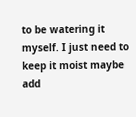to be watering it myself. I just need to keep it moist maybe add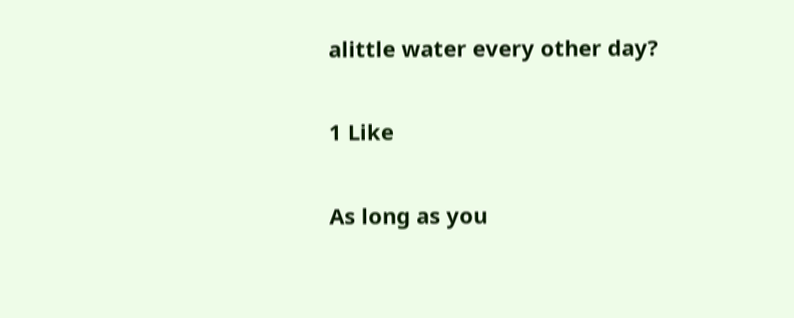alittle water every other day?

1 Like

As long as you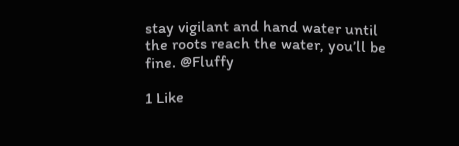stay vigilant and hand water until the roots reach the water, you’ll be fine. @Fluffy

1 Like